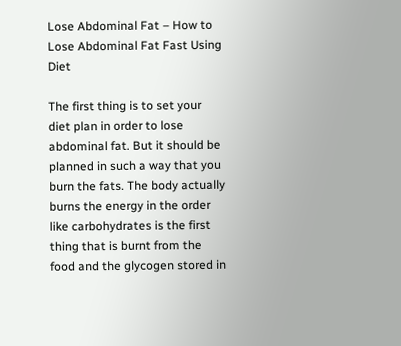Lose Abdominal Fat – How to Lose Abdominal Fat Fast Using Diet

The first thing is to set your diet plan in order to lose abdominal fat. But it should be planned in such a way that you burn the fats. The body actually burns the energy in the order like carbohydrates is the first thing that is burnt from the food and the glycogen stored in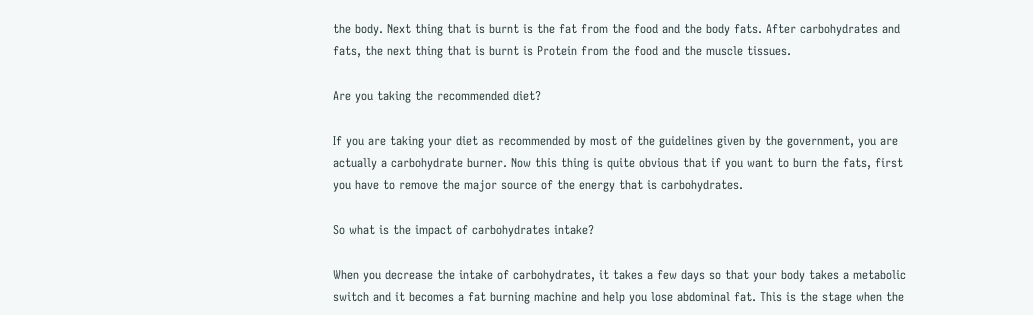the body. Next thing that is burnt is the fat from the food and the body fats. After carbohydrates and fats, the next thing that is burnt is Protein from the food and the muscle tissues.

Are you taking the recommended diet?

If you are taking your diet as recommended by most of the guidelines given by the government, you are actually a carbohydrate burner. Now this thing is quite obvious that if you want to burn the fats, first you have to remove the major source of the energy that is carbohydrates.

So what is the impact of carbohydrates intake?

When you decrease the intake of carbohydrates, it takes a few days so that your body takes a metabolic switch and it becomes a fat burning machine and help you lose abdominal fat. This is the stage when the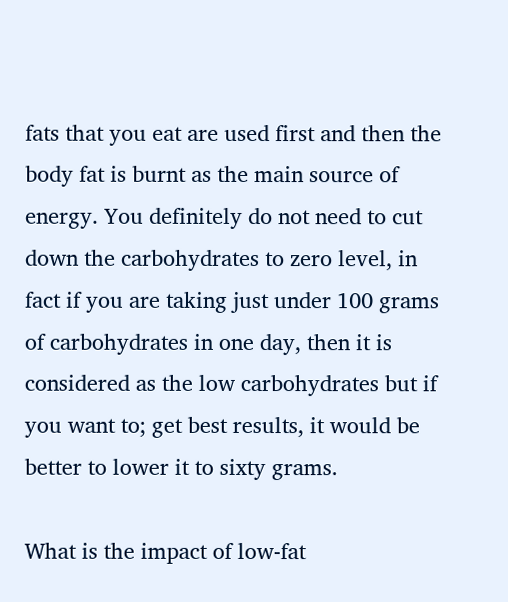fats that you eat are used first and then the body fat is burnt as the main source of energy. You definitely do not need to cut down the carbohydrates to zero level, in fact if you are taking just under 100 grams of carbohydrates in one day, then it is considered as the low carbohydrates but if you want to; get best results, it would be better to lower it to sixty grams.

What is the impact of low-fat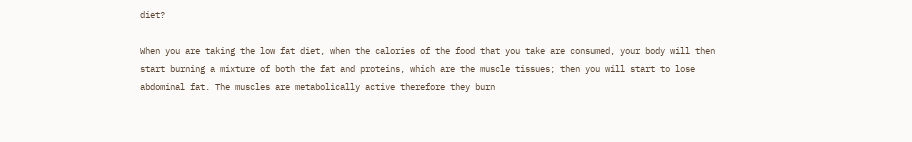diet?

When you are taking the low fat diet, when the calories of the food that you take are consumed, your body will then start burning a mixture of both the fat and proteins, which are the muscle tissues; then you will start to lose abdominal fat. The muscles are metabolically active therefore they burn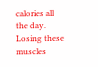calories all the day. Losing these muscles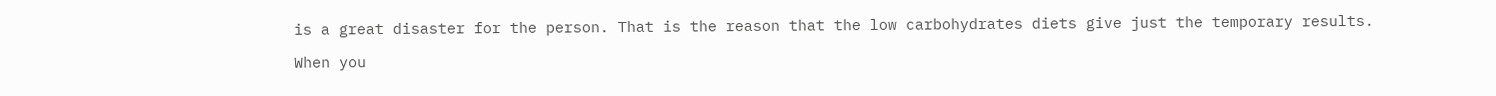is a great disaster for the person. That is the reason that the low carbohydrates diets give just the temporary results.

When you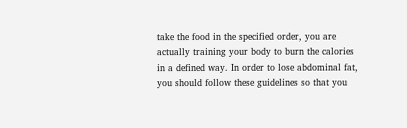take the food in the specified order, you are actually training your body to burn the calories in a defined way. In order to lose abdominal fat, you should follow these guidelines so that you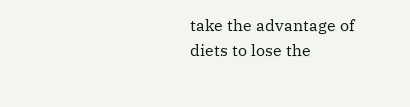take the advantage of diets to lose the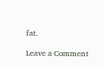fat.

Leave a Comment